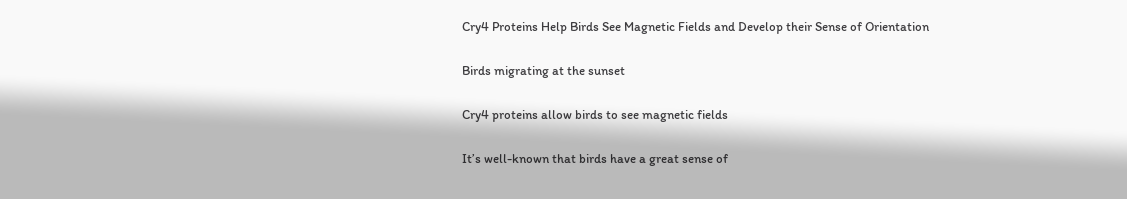Cry4 Proteins Help Birds See Magnetic Fields and Develop their Sense of Orientation

Birds migrating at the sunset

Cry4 proteins allow birds to see magnetic fields

It’s well-known that birds have a great sense of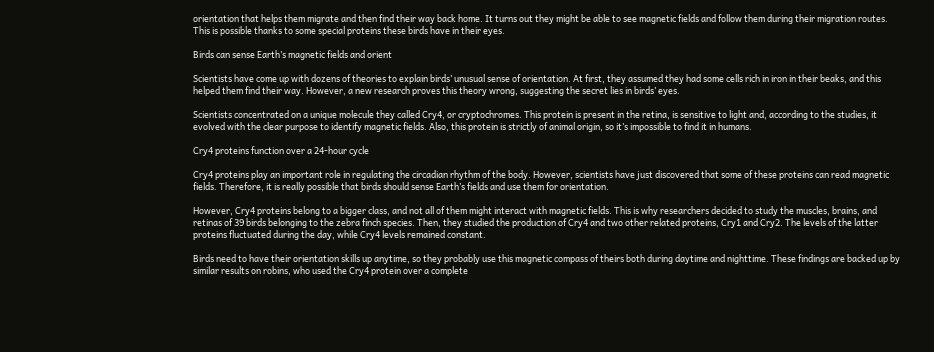orientation that helps them migrate and then find their way back home. It turns out they might be able to see magnetic fields and follow them during their migration routes. This is possible thanks to some special proteins these birds have in their eyes.

Birds can sense Earth’s magnetic fields and orient

Scientists have come up with dozens of theories to explain birds’ unusual sense of orientation. At first, they assumed they had some cells rich in iron in their beaks, and this helped them find their way. However, a new research proves this theory wrong, suggesting the secret lies in birds’ eyes.

Scientists concentrated on a unique molecule they called Cry4, or cryptochromes. This protein is present in the retina, is sensitive to light and, according to the studies, it evolved with the clear purpose to identify magnetic fields. Also, this protein is strictly of animal origin, so it’s impossible to find it in humans.

Cry4 proteins function over a 24-hour cycle

Cry4 proteins play an important role in regulating the circadian rhythm of the body. However, scientists have just discovered that some of these proteins can read magnetic fields. Therefore, it is really possible that birds should sense Earth’s fields and use them for orientation.

However, Cry4 proteins belong to a bigger class, and not all of them might interact with magnetic fields. This is why researchers decided to study the muscles, brains, and retinas of 39 birds belonging to the zebra finch species. Then, they studied the production of Cry4 and two other related proteins, Cry1 and Cry2. The levels of the latter proteins fluctuated during the day, while Cry4 levels remained constant.

Birds need to have their orientation skills up anytime, so they probably use this magnetic compass of theirs both during daytime and nighttime. These findings are backed up by similar results on robins, who used the Cry4 protein over a complete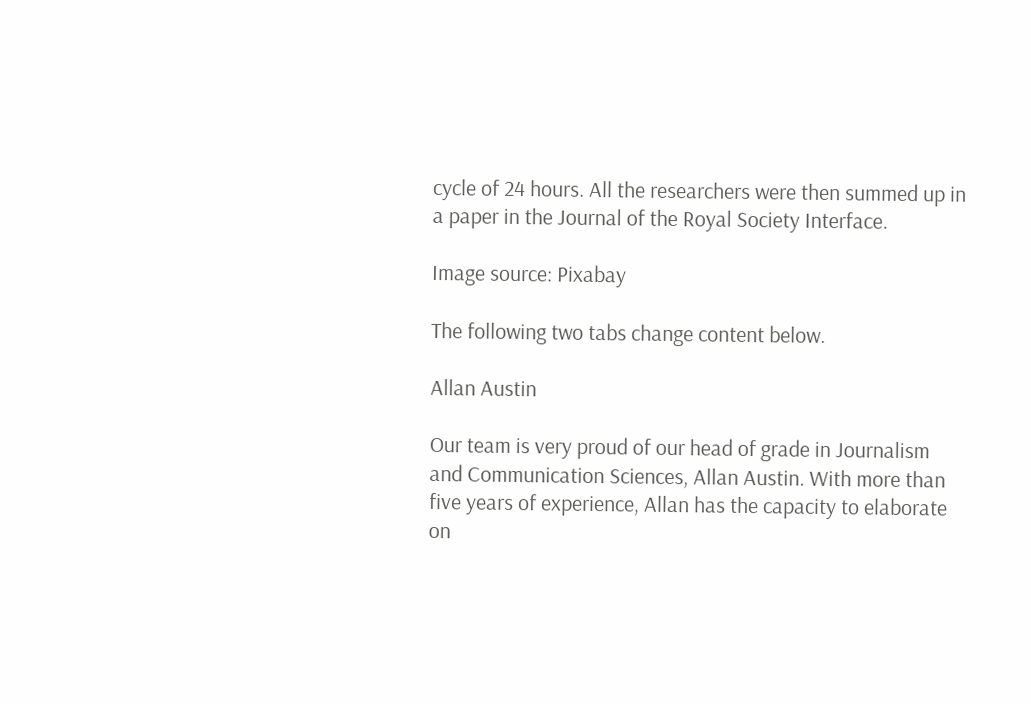cycle of 24 hours. All the researchers were then summed up in a paper in the Journal of the Royal Society Interface.

Image source: Pixabay

The following two tabs change content below.

Allan Austin

Our team is very proud of our head of grade in Journalism and Communication Sciences, Allan Austin. With more than five years of experience, Allan has the capacity to elaborate on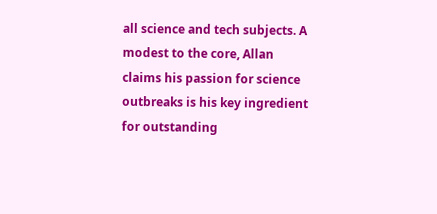all science and tech subjects. A modest to the core, Allan claims his passion for science outbreaks is his key ingredient for outstanding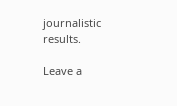journalistic results.

Leave a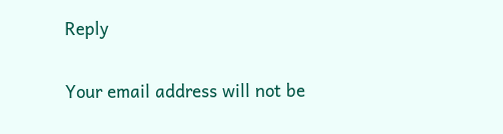Reply

Your email address will not be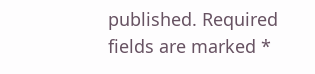published. Required fields are marked *